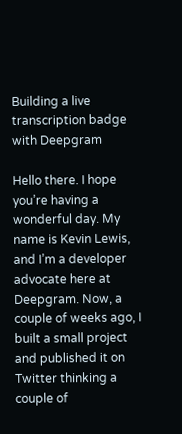Building a live transcription badge with Deepgram

Hello there. I hope you’re having a wonderful day. My name is Kevin Lewis, and I’m a developer advocate here at Deepgram. Now, a couple of weeks ago, I built a small project and published it on Twitter thinking a couple of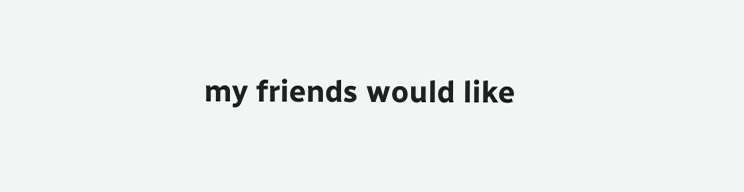my friends would like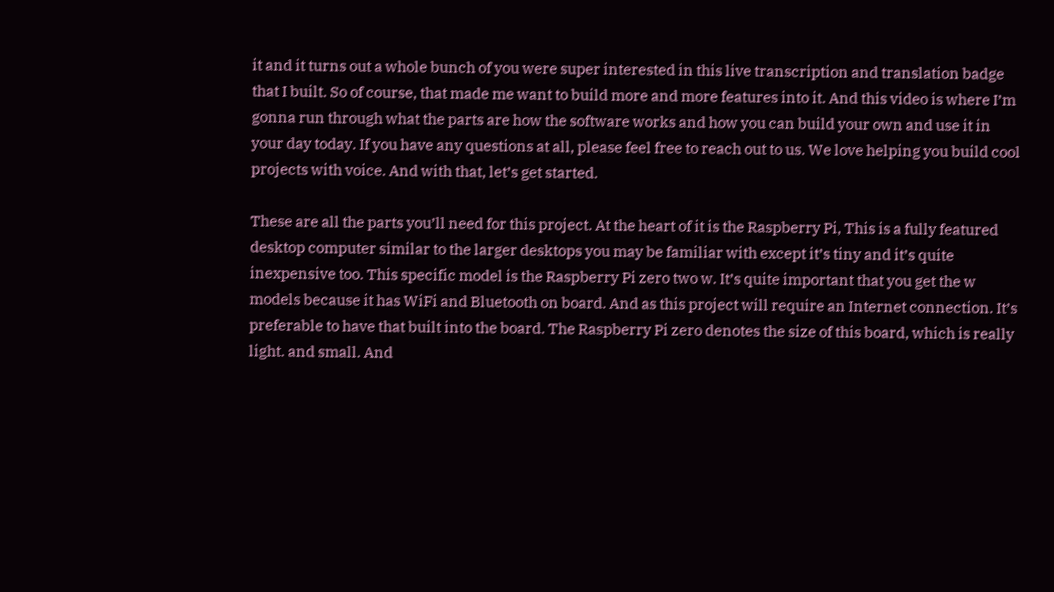it and it turns out a whole bunch of you were super interested in this live transcription and translation badge that I built. So of course, that made me want to build more and more features into it. And this video is where I’m gonna run through what the parts are how the software works and how you can build your own and use it in your day today. If you have any questions at all, please feel free to reach out to us. We love helping you build cool projects with voice. And with that, let’s get started.

These are all the parts you’ll need for this project. At the heart of it is the Raspberry Pi, This is a fully featured desktop computer similar to the larger desktops you may be familiar with except it’s tiny and it’s quite inexpensive too. This specific model is the Raspberry Pi zero two w. It’s quite important that you get the w models because it has WiFi and Bluetooth on board. And as this project will require an Internet connection. It’s preferable to have that built into the board. The Raspberry Pi zero denotes the size of this board, which is really light. and small. And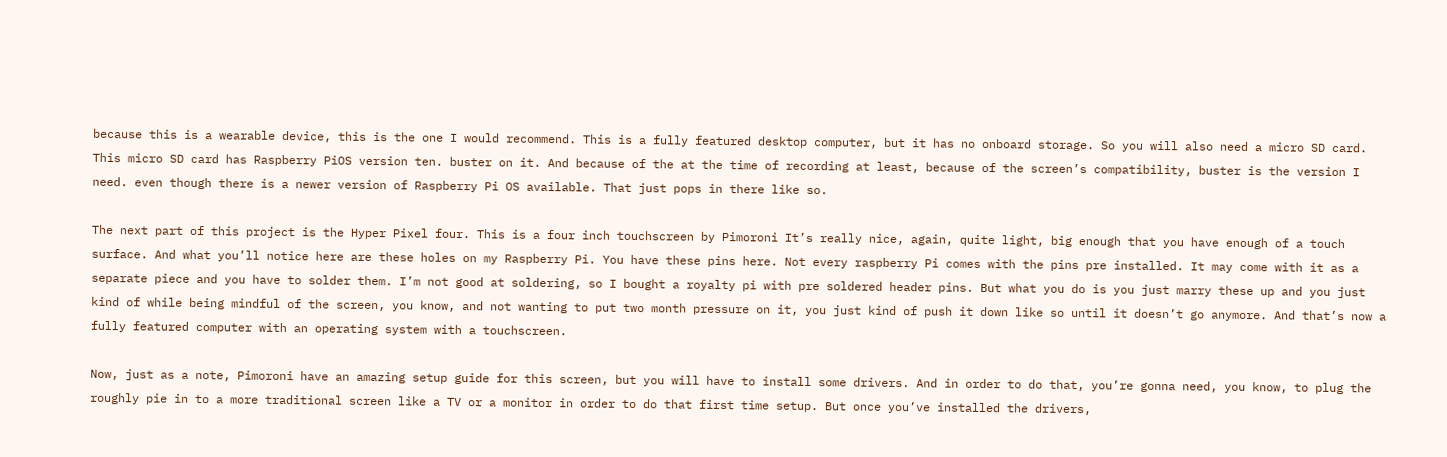because this is a wearable device, this is the one I would recommend. This is a fully featured desktop computer, but it has no onboard storage. So you will also need a micro SD card. This micro SD card has Raspberry PiOS version ten. buster on it. And because of the at the time of recording at least, because of the screen’s compatibility, buster is the version I need. even though there is a newer version of Raspberry Pi OS available. That just pops in there like so.

The next part of this project is the Hyper Pixel four. This is a four inch touchscreen by Pimoroni It’s really nice, again, quite light, big enough that you have enough of a touch surface. And what you’ll notice here are these holes on my Raspberry Pi. You have these pins here. Not every raspberry Pi comes with the pins pre installed. It may come with it as a separate piece and you have to solder them. I’m not good at soldering, so I bought a royalty pi with pre soldered header pins. But what you do is you just marry these up and you just kind of while being mindful of the screen, you know, and not wanting to put two month pressure on it, you just kind of push it down like so until it doesn’t go anymore. And that’s now a fully featured computer with an operating system with a touchscreen.

Now, just as a note, Pimoroni have an amazing setup guide for this screen, but you will have to install some drivers. And in order to do that, you’re gonna need, you know, to plug the roughly pie in to a more traditional screen like a TV or a monitor in order to do that first time setup. But once you’ve installed the drivers,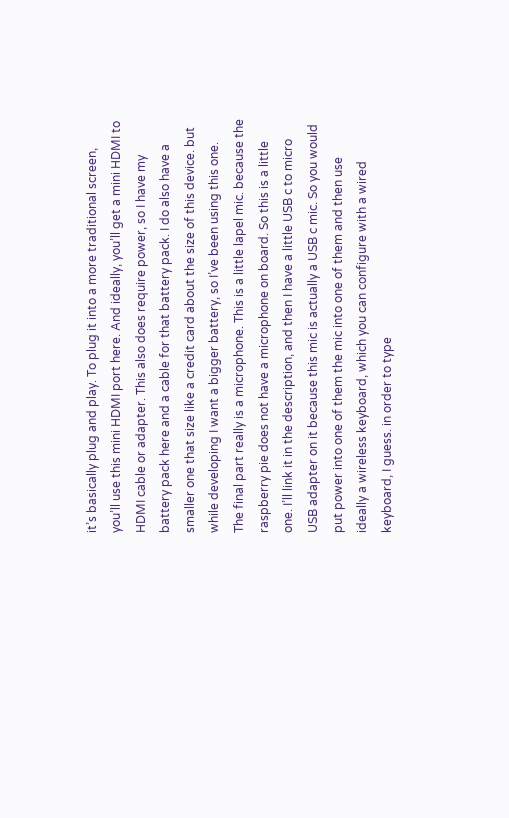it’s basically plug and play. To plug it into a more traditional screen, you’ll use this mini HDMI port here. And ideally, you’ll get a mini HDMI to HDMI cable or adapter. This also does require power, so I have my battery pack here and a cable for that battery pack. I do also have a smaller one that size like a credit card about the size of this device. but while developing I want a bigger battery, so I’ve been using this one. The final part really is a microphone. This is a little lapel mic. because the raspberry pie does not have a microphone on board. So this is a little one. I’ll link it in the description, and then I have a little USB c to micro USB adapter on it because this mic is actually a USB c mic. So you would put power into one of them the mic into one of them and then use ideally a wireless keyboard, which you can configure with a wired keyboard, I guess. in order to type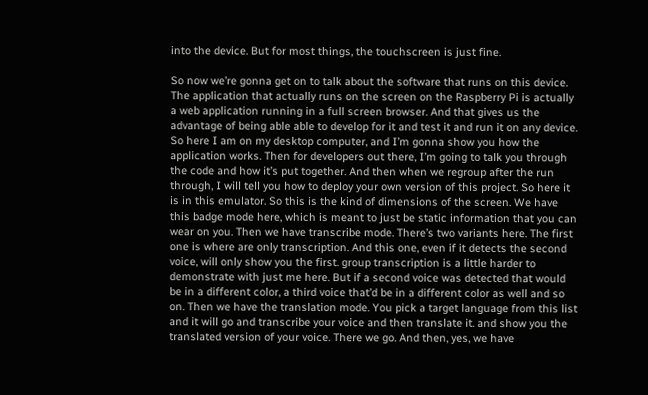into the device. But for most things, the touchscreen is just fine.

So now we’re gonna get on to talk about the software that runs on this device. The application that actually runs on the screen on the Raspberry Pi is actually a web application running in a full screen browser. And that gives us the advantage of being able able to develop for it and test it and run it on any device. So here I am on my desktop computer, and I’m gonna show you how the application works. Then for developers out there, I’m going to talk you through the code and how it’s put together. And then when we regroup after the run through, I will tell you how to deploy your own version of this project. So here it is in this emulator. So this is the kind of dimensions of the screen. We have this badge mode here, which is meant to just be static information that you can wear on you. Then we have transcribe mode. There’s two variants here. The first one is where are only transcription. And this one, even if it detects the second voice, will only show you the first. group transcription is a little harder to demonstrate with just me here. But if a second voice was detected that would be in a different color, a third voice that’d be in a different color as well and so on. Then we have the translation mode. You pick a target language from this list and it will go and transcribe your voice and then translate it. and show you the translated version of your voice. There we go. And then, yes, we have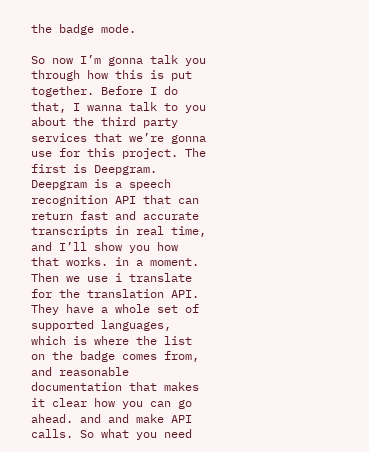the badge mode.

So now I’m gonna talk you through how this is put together. Before I do that, I wanna talk to you about the third party services that we’re gonna use for this project. The first is Deepgram. Deepgram is a speech recognition API that can return fast and accurate transcripts in real time, and I’ll show you how that works. in a moment. Then we use i translate for the translation API. They have a whole set of supported languages, which is where the list on the badge comes from, and reasonable documentation that makes it clear how you can go ahead. and and make API calls. So what you need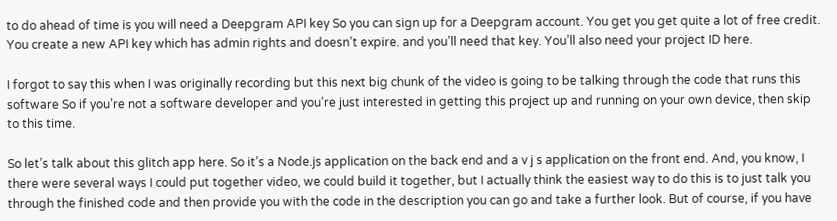to do ahead of time is you will need a Deepgram API key So you can sign up for a Deepgram account. You get you get quite a lot of free credit. You create a new API key which has admin rights and doesn’t expire. and you’ll need that key. You’ll also need your project ID here.

I forgot to say this when I was originally recording but this next big chunk of the video is going to be talking through the code that runs this software So if you’re not a software developer and you’re just interested in getting this project up and running on your own device, then skip to this time.

So let’s talk about this glitch app here. So it’s a Node.js application on the back end and a v j s application on the front end. And, you know, I there were several ways I could put together video, we could build it together, but I actually think the easiest way to do this is to just talk you through the finished code and then provide you with the code in the description you can go and take a further look. But of course, if you have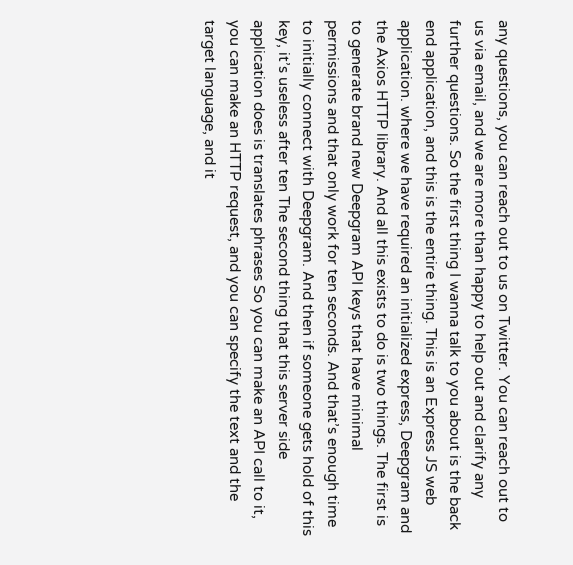any questions, you can reach out to us on Twitter. You can reach out to us via email, and we are more than happy to help out and clarify any further questions. So the first thing I wanna talk to you about is the back end application, and this is the entire thing. This is an Express JS web application. where we have required an initialized express, Deepgram and the Axios HTTP library. And all this exists to do is two things. The first is to generate brand new Deepgram API keys that have minimal permissions and that only work for ten seconds. And that’s enough time to initially connect with Deepgram. And then if someone gets hold of this key, it’s useless after ten The second thing that this server side application does is translates phrases So you can make an API call to it, you can make an HTTP request, and you can specify the text and the target language, and it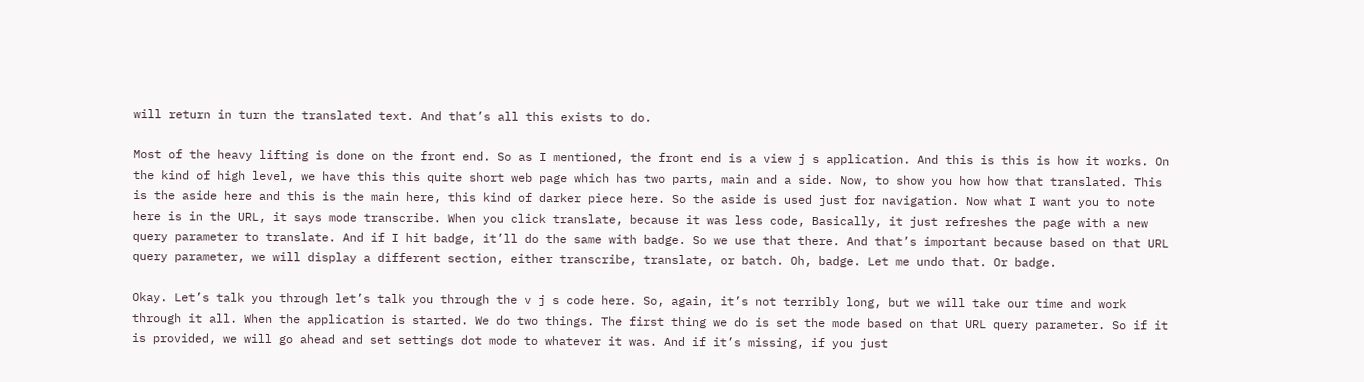will return in turn the translated text. And that’s all this exists to do.

Most of the heavy lifting is done on the front end. So as I mentioned, the front end is a view j s application. And this is this is how it works. On the kind of high level, we have this this quite short web page which has two parts, main and a side. Now, to show you how how that translated. This is the aside here and this is the main here, this kind of darker piece here. So the aside is used just for navigation. Now what I want you to note here is in the URL, it says mode transcribe. When you click translate, because it was less code, Basically, it just refreshes the page with a new query parameter to translate. And if I hit badge, it’ll do the same with badge. So we use that there. And that’s important because based on that URL query parameter, we will display a different section, either transcribe, translate, or batch. Oh, badge. Let me undo that. Or badge.

Okay. Let’s talk you through let’s talk you through the v j s code here. So, again, it’s not terribly long, but we will take our time and work through it all. When the application is started. We do two things. The first thing we do is set the mode based on that URL query parameter. So if it is provided, we will go ahead and set settings dot mode to whatever it was. And if it’s missing, if you just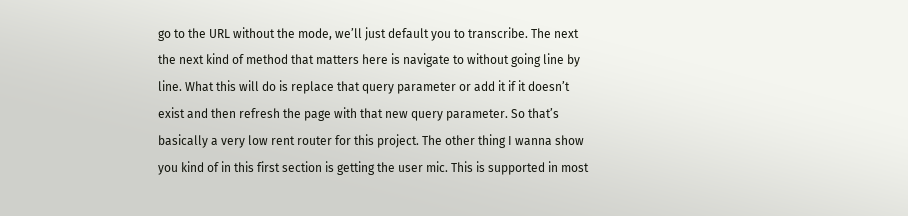go to the URL without the mode, we’ll just default you to transcribe. The next the next kind of method that matters here is navigate to without going line by line. What this will do is replace that query parameter or add it if it doesn’t exist and then refresh the page with that new query parameter. So that’s basically a very low rent router for this project. The other thing I wanna show you kind of in this first section is getting the user mic. This is supported in most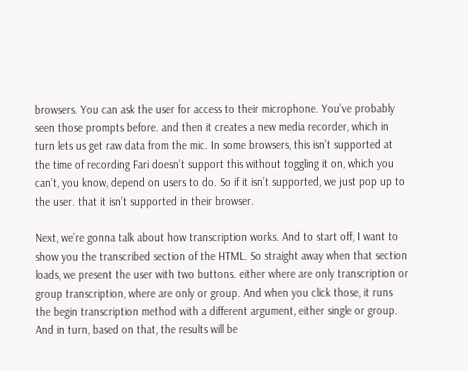browsers. You can ask the user for access to their microphone. You’ve probably seen those prompts before. and then it creates a new media recorder, which in turn lets us get raw data from the mic. In some browsers, this isn’t supported at the time of recording Fari doesn’t support this without toggling it on, which you can’t, you know, depend on users to do. So if it isn’t supported, we just pop up to the user. that it isn’t supported in their browser.

Next, we’re gonna talk about how transcription works. And to start off, I want to show you the transcribed section of the HTML. So straight away when that section loads, we present the user with two buttons. either where are only transcription or group transcription, where are only or group. And when you click those, it runs the begin transcription method with a different argument, either single or group. And in turn, based on that, the results will be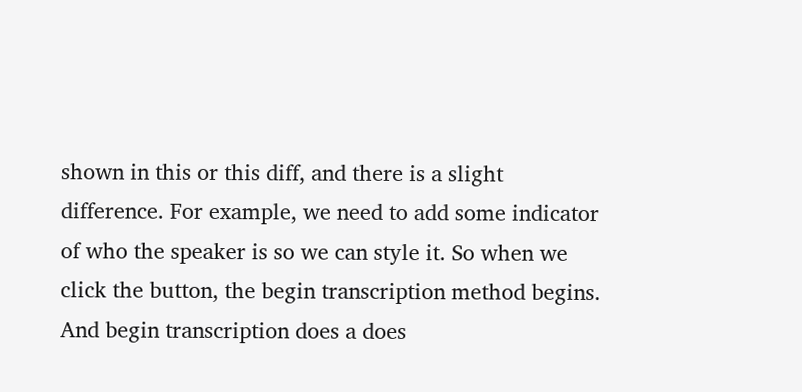shown in this or this diff, and there is a slight difference. For example, we need to add some indicator of who the speaker is so we can style it. So when we click the button, the begin transcription method begins. And begin transcription does a does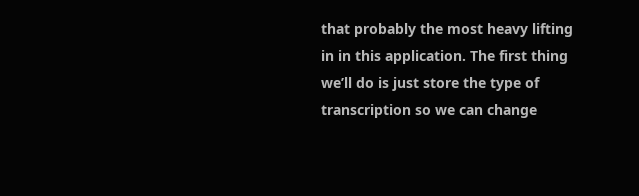that probably the most heavy lifting in in this application. The first thing we’ll do is just store the type of transcription so we can change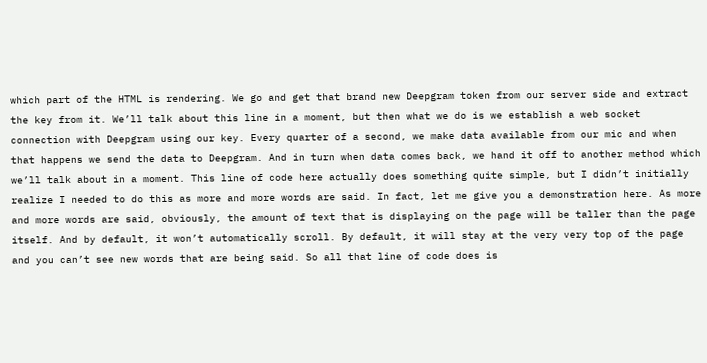which part of the HTML is rendering. We go and get that brand new Deepgram token from our server side and extract the key from it. We’ll talk about this line in a moment, but then what we do is we establish a web socket connection with Deepgram using our key. Every quarter of a second, we make data available from our mic and when that happens we send the data to Deepgram. And in turn when data comes back, we hand it off to another method which we’ll talk about in a moment. This line of code here actually does something quite simple, but I didn’t initially realize I needed to do this as more and more words are said. In fact, let me give you a demonstration here. As more and more words are said, obviously, the amount of text that is displaying on the page will be taller than the page itself. And by default, it won’t automatically scroll. By default, it will stay at the very very top of the page and you can’t see new words that are being said. So all that line of code does is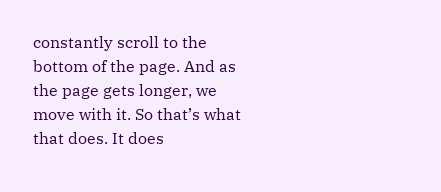constantly scroll to the bottom of the page. And as the page gets longer, we move with it. So that’s what that does. It does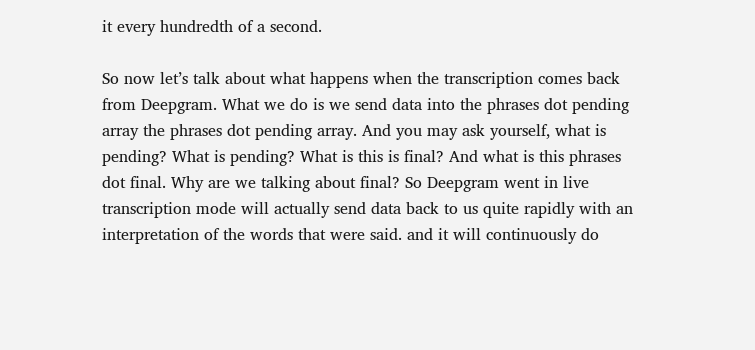it every hundredth of a second.

So now let’s talk about what happens when the transcription comes back from Deepgram. What we do is we send data into the phrases dot pending array the phrases dot pending array. And you may ask yourself, what is pending? What is pending? What is this is final? And what is this phrases dot final. Why are we talking about final? So Deepgram went in live transcription mode will actually send data back to us quite rapidly with an interpretation of the words that were said. and it will continuously do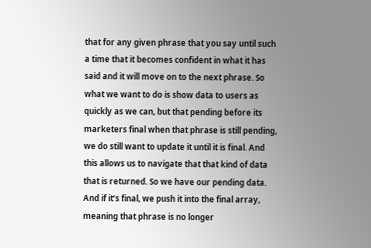that for any given phrase that you say until such a time that it becomes confident in what it has said and it will move on to the next phrase. So what we want to do is show data to users as quickly as we can, but that pending before its marketers final when that phrase is still pending, we do still want to update it until it is final. And this allows us to navigate that that kind of data that is returned. So we have our pending data. And if it’s final, we push it into the final array, meaning that phrase is no longer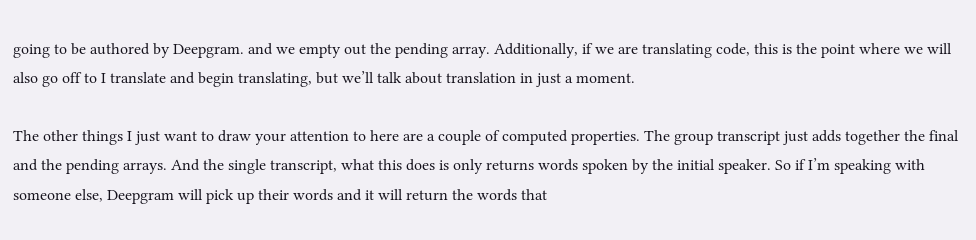going to be authored by Deepgram. and we empty out the pending array. Additionally, if we are translating code, this is the point where we will also go off to I translate and begin translating, but we’ll talk about translation in just a moment.

The other things I just want to draw your attention to here are a couple of computed properties. The group transcript just adds together the final and the pending arrays. And the single transcript, what this does is only returns words spoken by the initial speaker. So if I’m speaking with someone else, Deepgram will pick up their words and it will return the words that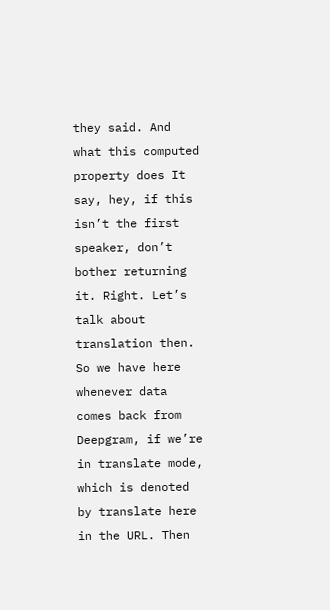they said. And what this computed property does It say, hey, if this isn’t the first speaker, don’t bother returning it. Right. Let’s talk about translation then. So we have here whenever data comes back from Deepgram, if we’re in translate mode, which is denoted by translate here in the URL. Then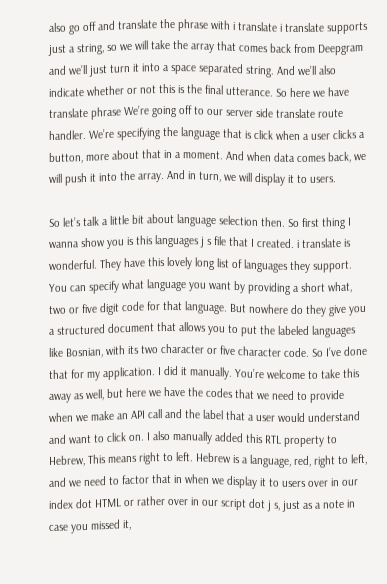also go off and translate the phrase with i translate i translate supports just a string, so we will take the array that comes back from Deepgram and we’ll just turn it into a space separated string. And we’ll also indicate whether or not this is the final utterance. So here we have translate phrase We’re going off to our server side translate route handler. We’re specifying the language that is click when a user clicks a button, more about that in a moment. And when data comes back, we will push it into the array. And in turn, we will display it to users.

So let’s talk a little bit about language selection then. So first thing I wanna show you is this languages j s file that I created. i translate is wonderful. They have this lovely long list of languages they support. You can specify what language you want by providing a short what, two or five digit code for that language. But nowhere do they give you a structured document that allows you to put the labeled languages like Bosnian, with its two character or five character code. So I’ve done that for my application. I did it manually. You’re welcome to take this away as well, but here we have the codes that we need to provide when we make an API call and the label that a user would understand and want to click on. I also manually added this RTL property to Hebrew, This means right to left. Hebrew is a language, red, right to left, and we need to factor that in when we display it to users over in our index dot HTML or rather over in our script dot j s, just as a note in case you missed it,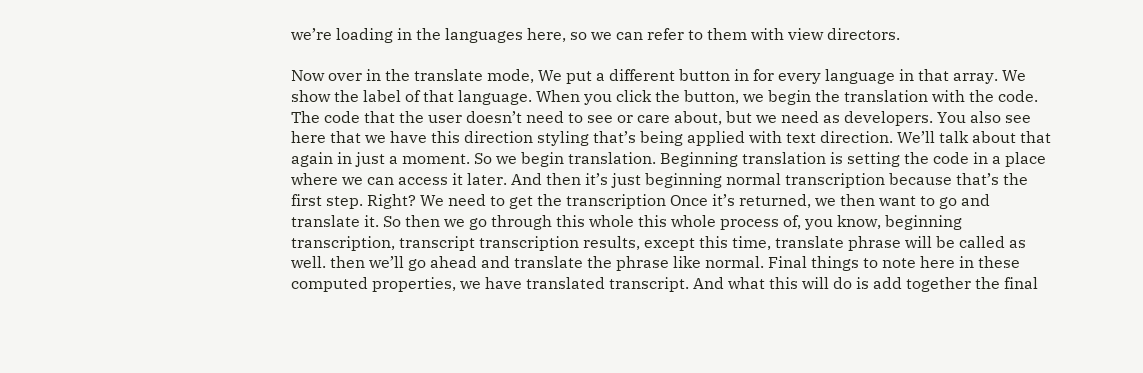we’re loading in the languages here, so we can refer to them with view directors.

Now over in the translate mode, We put a different button in for every language in that array. We show the label of that language. When you click the button, we begin the translation with the code. The code that the user doesn’t need to see or care about, but we need as developers. You also see here that we have this direction styling that’s being applied with text direction. We’ll talk about that again in just a moment. So we begin translation. Beginning translation is setting the code in a place where we can access it later. And then it’s just beginning normal transcription because that’s the first step. Right? We need to get the transcription Once it’s returned, we then want to go and translate it. So then we go through this whole this whole process of, you know, beginning transcription, transcript transcription results, except this time, translate phrase will be called as well. then we’ll go ahead and translate the phrase like normal. Final things to note here in these computed properties, we have translated transcript. And what this will do is add together the final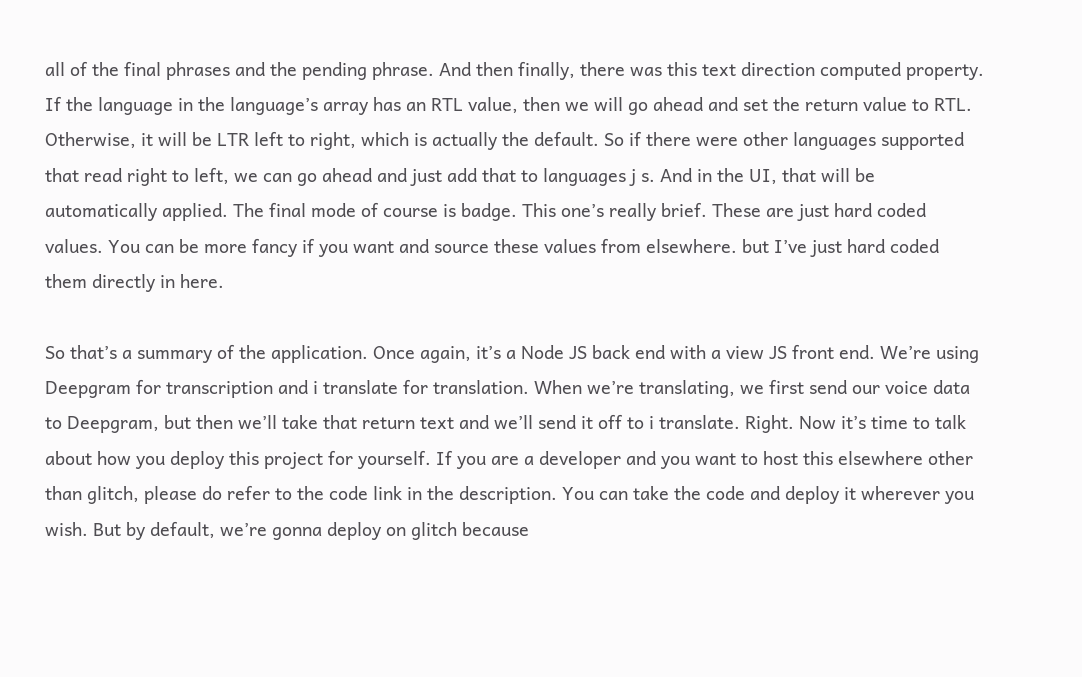all of the final phrases and the pending phrase. And then finally, there was this text direction computed property. If the language in the language’s array has an RTL value, then we will go ahead and set the return value to RTL. Otherwise, it will be LTR left to right, which is actually the default. So if there were other languages supported that read right to left, we can go ahead and just add that to languages j s. And in the UI, that will be automatically applied. The final mode of course is badge. This one’s really brief. These are just hard coded values. You can be more fancy if you want and source these values from elsewhere. but I’ve just hard coded them directly in here.

So that’s a summary of the application. Once again, it’s a Node JS back end with a view JS front end. We’re using Deepgram for transcription and i translate for translation. When we’re translating, we first send our voice data to Deepgram, but then we’ll take that return text and we’ll send it off to i translate. Right. Now it’s time to talk about how you deploy this project for yourself. If you are a developer and you want to host this elsewhere other than glitch, please do refer to the code link in the description. You can take the code and deploy it wherever you wish. But by default, we’re gonna deploy on glitch because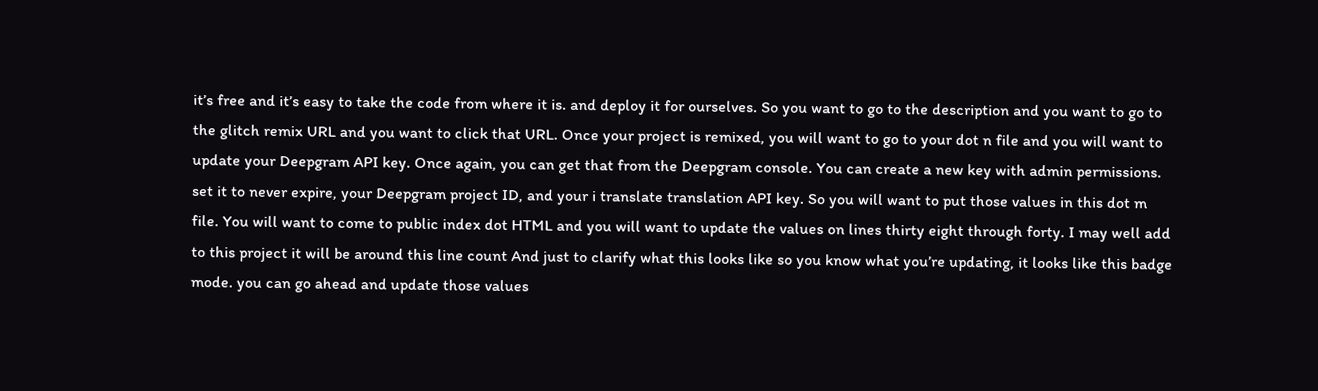it’s free and it’s easy to take the code from where it is. and deploy it for ourselves. So you want to go to the description and you want to go to the glitch remix URL and you want to click that URL. Once your project is remixed, you will want to go to your dot n file and you will want to update your Deepgram API key. Once again, you can get that from the Deepgram console. You can create a new key with admin permissions. set it to never expire, your Deepgram project ID, and your i translate translation API key. So you will want to put those values in this dot m file. You will want to come to public index dot HTML and you will want to update the values on lines thirty eight through forty. I may well add to this project it will be around this line count And just to clarify what this looks like so you know what you’re updating, it looks like this badge mode. you can go ahead and update those values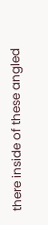there inside of these angled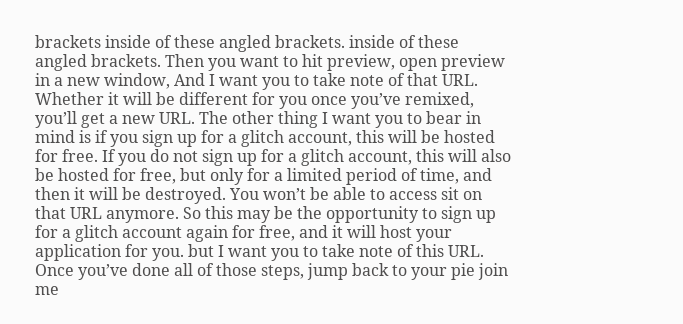brackets inside of these angled brackets. inside of these angled brackets. Then you want to hit preview, open preview in a new window, And I want you to take note of that URL. Whether it will be different for you once you’ve remixed, you’ll get a new URL. The other thing I want you to bear in mind is if you sign up for a glitch account, this will be hosted for free. If you do not sign up for a glitch account, this will also be hosted for free, but only for a limited period of time, and then it will be destroyed. You won’t be able to access sit on that URL anymore. So this may be the opportunity to sign up for a glitch account again for free, and it will host your application for you. but I want you to take note of this URL. Once you’ve done all of those steps, jump back to your pie join me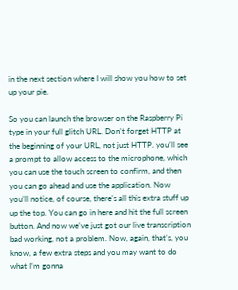in the next section where I will show you how to set up your pie.

So you can launch the browser on the Raspberry Pi type in your full glitch URL. Don’t forget HTTP at the beginning of your URL, not just HTTP. you’ll see a prompt to allow access to the microphone, which you can use the touch screen to confirm, and then you can go ahead and use the application. Now you’ll notice, of course, there’s all this extra stuff up up the top. You can go in here and hit the full screen button. And now we’ve just got our live transcription bad working, not a problem. Now, again, that’s, you know, a few extra steps and you may want to do what I’m gonna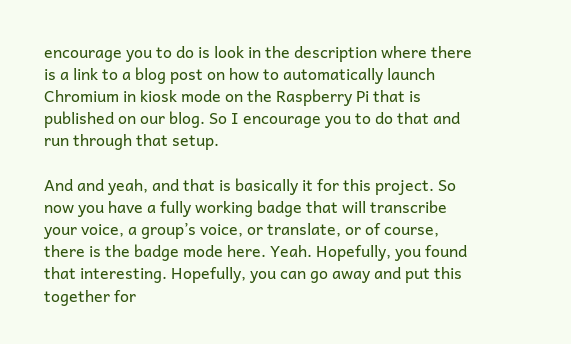encourage you to do is look in the description where there is a link to a blog post on how to automatically launch Chromium in kiosk mode on the Raspberry Pi that is published on our blog. So I encourage you to do that and run through that setup.

And and yeah, and that is basically it for this project. So now you have a fully working badge that will transcribe your voice, a group’s voice, or translate, or of course, there is the badge mode here. Yeah. Hopefully, you found that interesting. Hopefully, you can go away and put this together for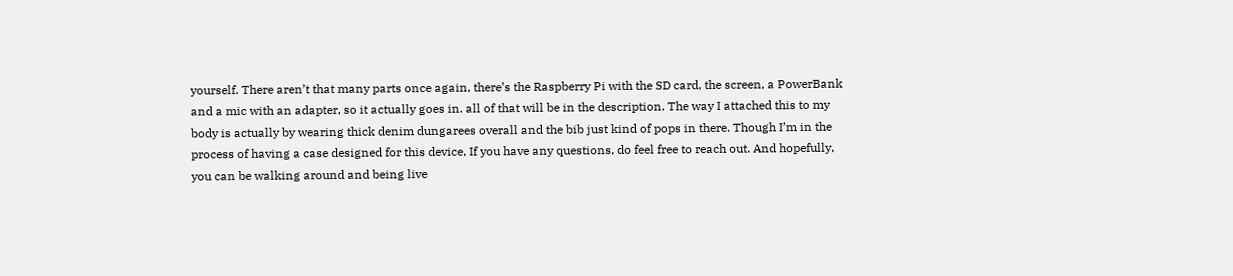yourself. There aren’t that many parts once again, there’s the Raspberry Pi with the SD card, the screen, a PowerBank and a mic with an adapter, so it actually goes in. all of that will be in the description. The way I attached this to my body is actually by wearing thick denim dungarees overall and the bib just kind of pops in there. Though I’m in the process of having a case designed for this device, If you have any questions, do feel free to reach out. And hopefully, you can be walking around and being live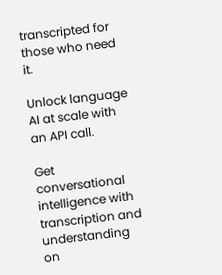transcripted for those who need it.

Unlock language AI at scale with an API call.

Get conversational intelligence with transcription and understanding on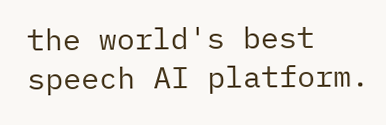the world's best speech AI platform.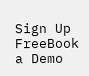Sign Up FreeBook a Demo